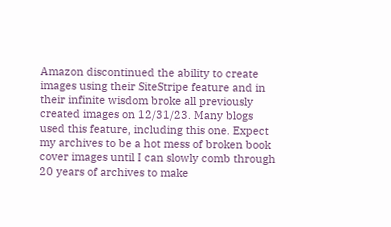Amazon discontinued the ability to create images using their SiteStripe feature and in their infinite wisdom broke all previously created images on 12/31/23. Many blogs used this feature, including this one. Expect my archives to be a hot mess of broken book cover images until I can slowly comb through 20 years of archives to make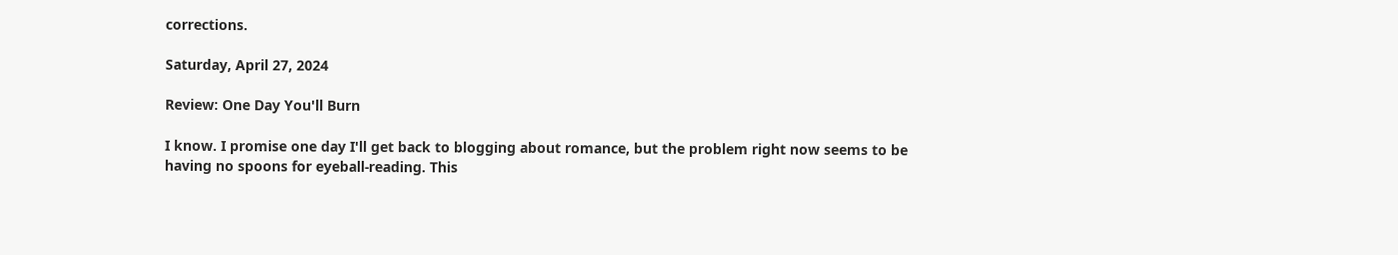corrections.

Saturday, April 27, 2024

Review: One Day You'll Burn

I know. I promise one day I'll get back to blogging about romance, but the problem right now seems to be having no spoons for eyeball-reading. This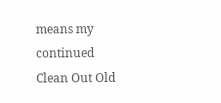means my continued Clean Out Old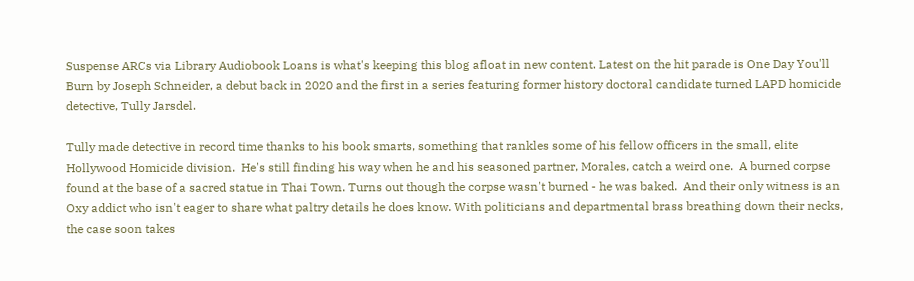Suspense ARCs via Library Audiobook Loans is what's keeping this blog afloat in new content. Latest on the hit parade is One Day You'll Burn by Joseph Schneider, a debut back in 2020 and the first in a series featuring former history doctoral candidate turned LAPD homicide detective, Tully Jarsdel.

Tully made detective in record time thanks to his book smarts, something that rankles some of his fellow officers in the small, elite Hollywood Homicide division.  He's still finding his way when he and his seasoned partner, Morales, catch a weird one.  A burned corpse found at the base of a sacred statue in Thai Town. Turns out though the corpse wasn't burned - he was baked.  And their only witness is an Oxy addict who isn't eager to share what paltry details he does know. With politicians and departmental brass breathing down their necks, the case soon takes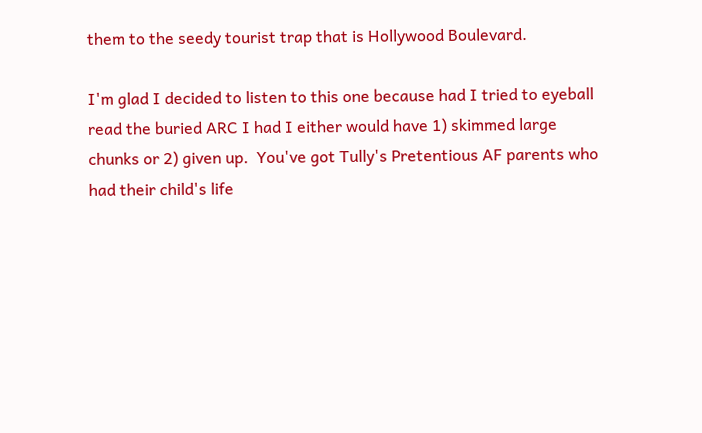them to the seedy tourist trap that is Hollywood Boulevard.

I'm glad I decided to listen to this one because had I tried to eyeball read the buried ARC I had I either would have 1) skimmed large chunks or 2) given up.  You've got Tully's Pretentious AF parents who had their child's life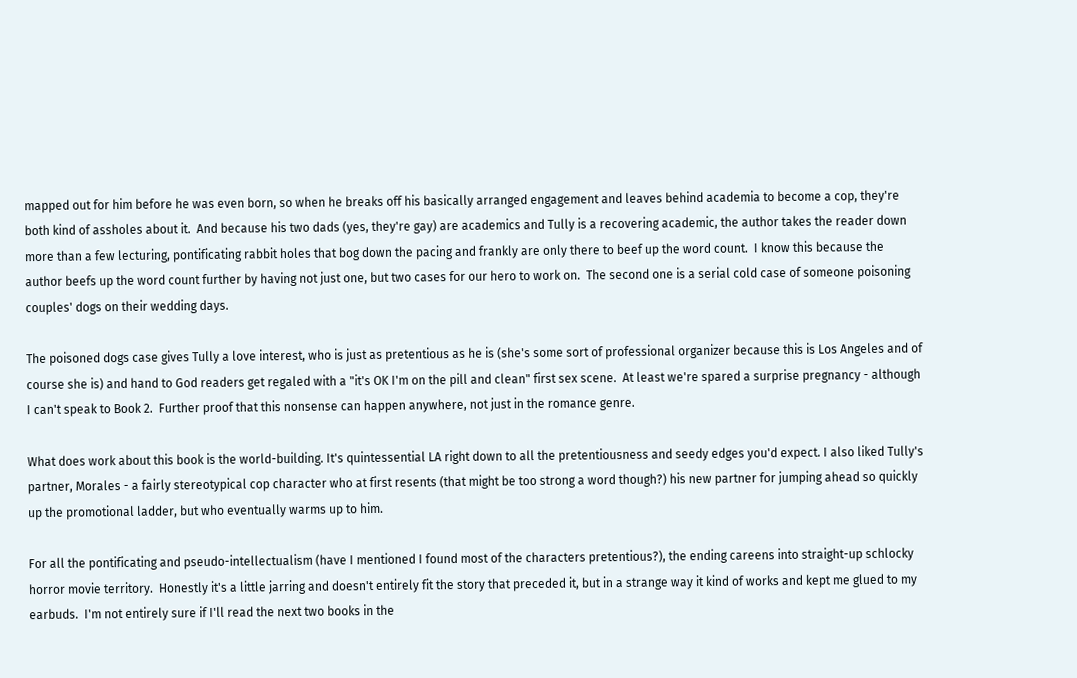mapped out for him before he was even born, so when he breaks off his basically arranged engagement and leaves behind academia to become a cop, they're both kind of assholes about it.  And because his two dads (yes, they're gay) are academics and Tully is a recovering academic, the author takes the reader down more than a few lecturing, pontificating rabbit holes that bog down the pacing and frankly are only there to beef up the word count.  I know this because the author beefs up the word count further by having not just one, but two cases for our hero to work on.  The second one is a serial cold case of someone poisoning couples' dogs on their wedding days.

The poisoned dogs case gives Tully a love interest, who is just as pretentious as he is (she's some sort of professional organizer because this is Los Angeles and of course she is) and hand to God readers get regaled with a "it's OK I'm on the pill and clean" first sex scene.  At least we're spared a surprise pregnancy - although I can't speak to Book 2.  Further proof that this nonsense can happen anywhere, not just in the romance genre.

What does work about this book is the world-building. It's quintessential LA right down to all the pretentiousness and seedy edges you'd expect. I also liked Tully's partner, Morales - a fairly stereotypical cop character who at first resents (that might be too strong a word though?) his new partner for jumping ahead so quickly up the promotional ladder, but who eventually warms up to him.

For all the pontificating and pseudo-intellectualism (have I mentioned I found most of the characters pretentious?), the ending careens into straight-up schlocky horror movie territory.  Honestly it's a little jarring and doesn't entirely fit the story that preceded it, but in a strange way it kind of works and kept me glued to my earbuds.  I'm not entirely sure if I'll read the next two books in the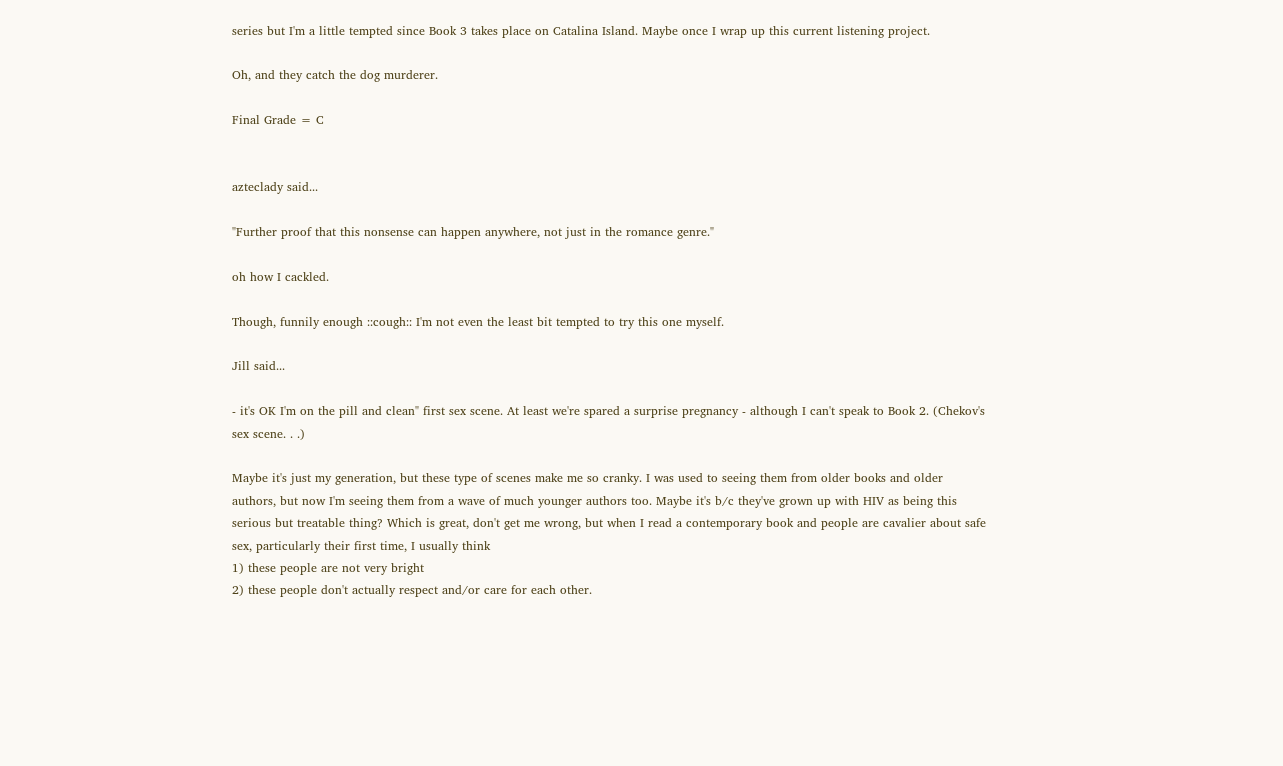series but I'm a little tempted since Book 3 takes place on Catalina Island. Maybe once I wrap up this current listening project.

Oh, and they catch the dog murderer.

Final Grade = C


azteclady said...

"Further proof that this nonsense can happen anywhere, not just in the romance genre."

oh how I cackled.

Though, funnily enough ::cough:: I'm not even the least bit tempted to try this one myself.

Jill said...

- it's OK I'm on the pill and clean" first sex scene. At least we're spared a surprise pregnancy - although I can't speak to Book 2. (Chekov's sex scene. . .)

Maybe it's just my generation, but these type of scenes make me so cranky. I was used to seeing them from older books and older authors, but now I'm seeing them from a wave of much younger authors too. Maybe it's b/c they've grown up with HIV as being this serious but treatable thing? Which is great, don't get me wrong, but when I read a contemporary book and people are cavalier about safe sex, particularly their first time, I usually think
1) these people are not very bright
2) these people don't actually respect and/or care for each other.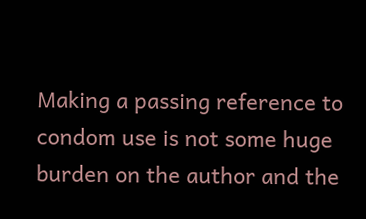Making a passing reference to condom use is not some huge burden on the author and the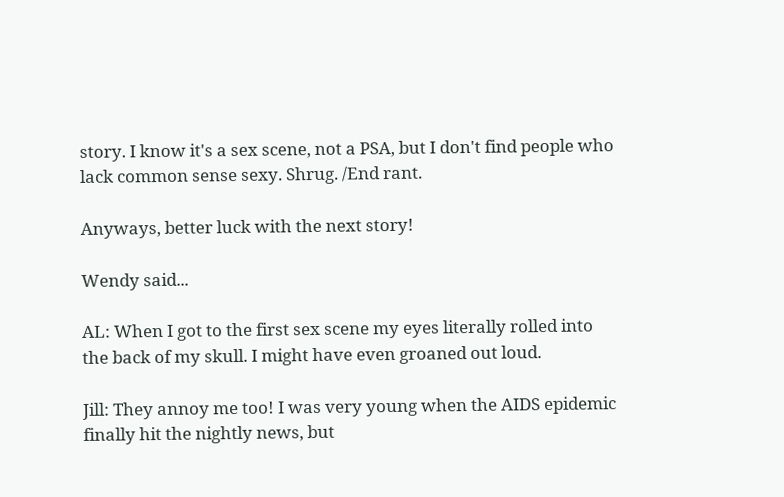story. I know it's a sex scene, not a PSA, but I don't find people who lack common sense sexy. Shrug. /End rant.

Anyways, better luck with the next story!

Wendy said...

AL: When I got to the first sex scene my eyes literally rolled into the back of my skull. I might have even groaned out loud.

Jill: They annoy me too! I was very young when the AIDS epidemic finally hit the nightly news, but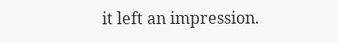it left an impression.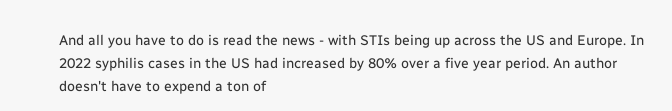And all you have to do is read the news - with STIs being up across the US and Europe. In 2022 syphilis cases in the US had increased by 80% over a five year period. An author doesn't have to expend a ton of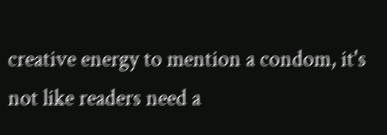creative energy to mention a condom, it's not like readers need a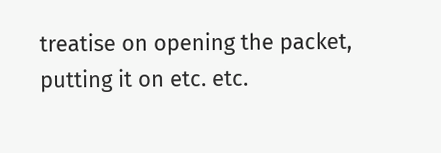treatise on opening the packet, putting it on etc. etc.